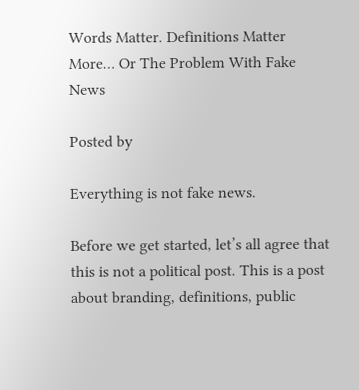Words Matter. Definitions Matter More… Or The Problem With Fake News

Posted by

Everything is not fake news.

Before we get started, let’s all agree that this is not a political post. This is a post about branding, definitions, public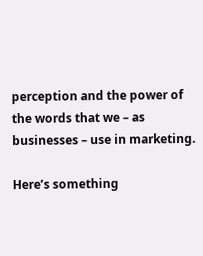perception and the power of the words that we – as businesses – use in marketing.

Here’s something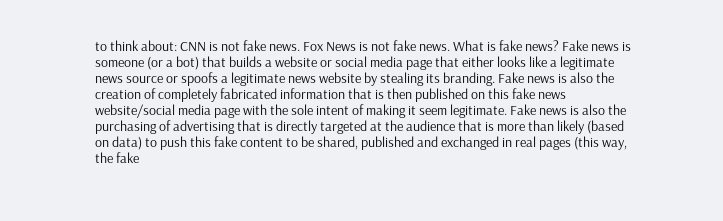to think about: CNN is not fake news. Fox News is not fake news. What is fake news? Fake news is someone (or a bot) that builds a website or social media page that either looks like a legitimate news source or spoofs a legitimate news website by stealing its branding. Fake news is also the creation of completely fabricated information that is then published on this fake news website/social media page with the sole intent of making it seem legitimate. Fake news is also the purchasing of advertising that is directly targeted at the audience that is more than likely (based on data) to push this fake content to be shared, published and exchanged in real pages (this way, the fake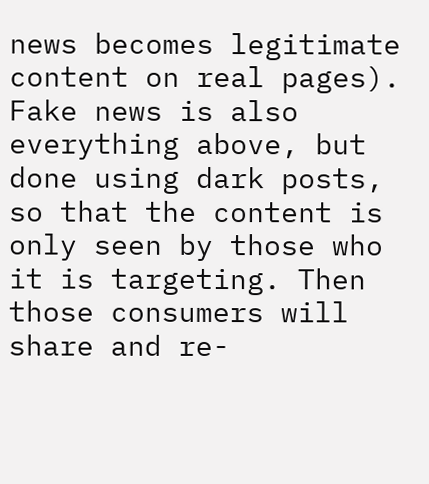news becomes legitimate content on real pages). Fake news is also everything above, but done using dark posts, so that the content is only seen by those who it is targeting. Then those consumers will share and re-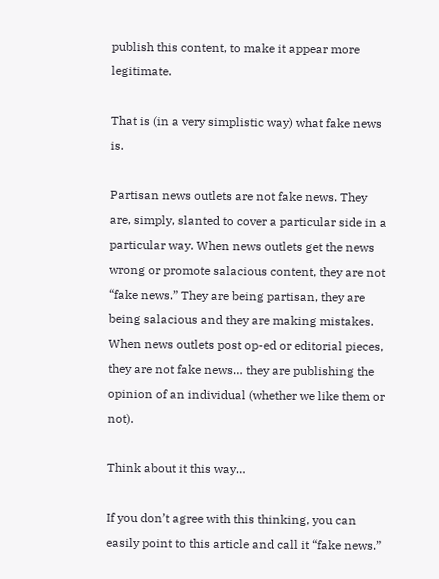publish this content, to make it appear more legitimate.

That is (in a very simplistic way) what fake news is.

Partisan news outlets are not fake news. They are, simply, slanted to cover a particular side in a particular way. When news outlets get the news wrong or promote salacious content, they are not “fake news.” They are being partisan, they are being salacious and they are making mistakes. When news outlets post op-ed or editorial pieces, they are not fake news… they are publishing the opinion of an individual (whether we like them or not).

Think about it this way…

If you don’t agree with this thinking, you can easily point to this article and call it “fake news.”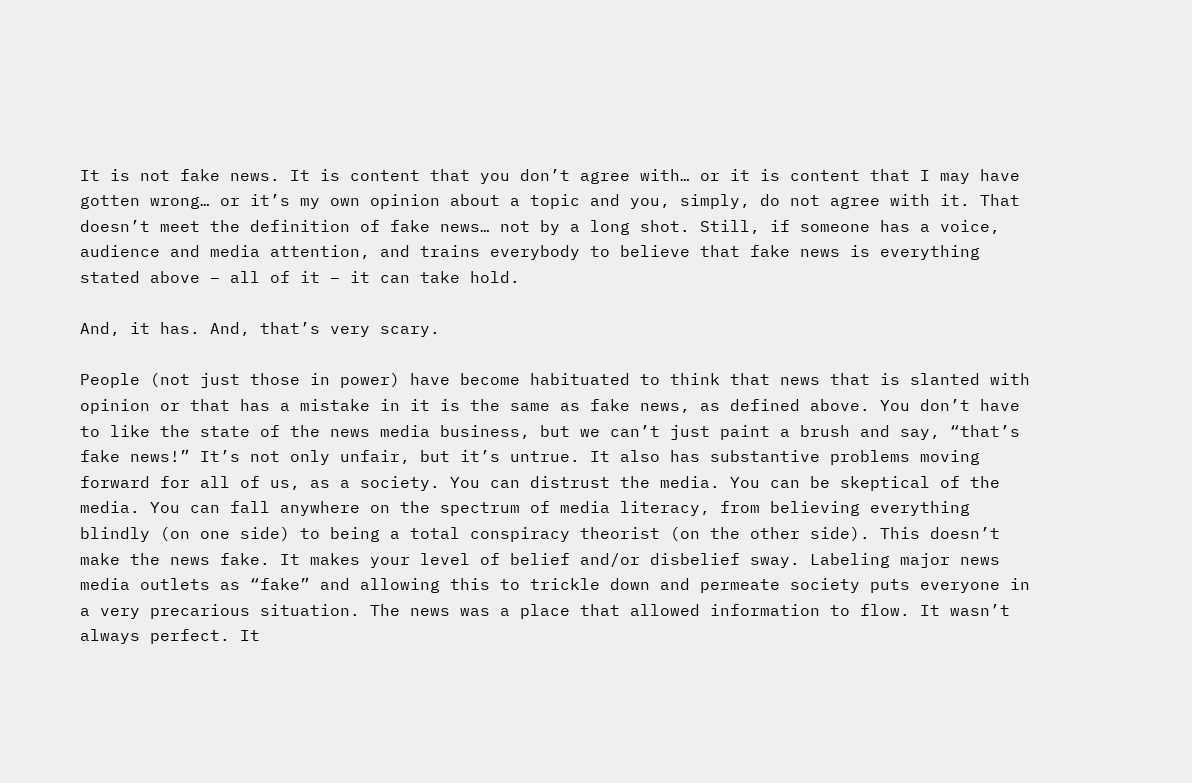It is not fake news. It is content that you don’t agree with… or it is content that I may have gotten wrong… or it’s my own opinion about a topic and you, simply, do not agree with it. That doesn’t meet the definition of fake news… not by a long shot. Still, if someone has a voice, audience and media attention, and trains everybody to believe that fake news is everything stated above – all of it – it can take hold.

And, it has. And, that’s very scary.

People (not just those in power) have become habituated to think that news that is slanted with opinion or that has a mistake in it is the same as fake news, as defined above. You don’t have to like the state of the news media business, but we can’t just paint a brush and say, “that’s fake news!” It’s not only unfair, but it’s untrue. It also has substantive problems moving forward for all of us, as a society. You can distrust the media. You can be skeptical of the media. You can fall anywhere on the spectrum of media literacy, from believing everything blindly (on one side) to being a total conspiracy theorist (on the other side). This doesn’t make the news fake. It makes your level of belief and/or disbelief sway. Labeling major news media outlets as “fake” and allowing this to trickle down and permeate society puts everyone in a very precarious situation. The news was a place that allowed information to flow. It wasn’t always perfect. It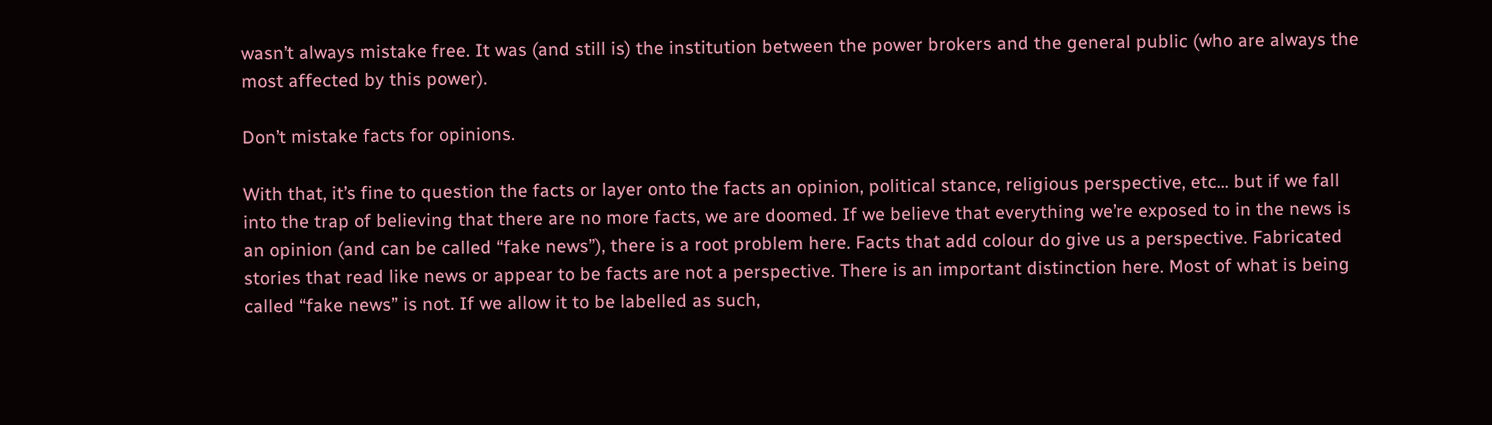wasn’t always mistake free. It was (and still is) the institution between the power brokers and the general public (who are always the most affected by this power).

Don’t mistake facts for opinions.

With that, it’s fine to question the facts or layer onto the facts an opinion, political stance, religious perspective, etc… but if we fall into the trap of believing that there are no more facts, we are doomed. If we believe that everything we’re exposed to in the news is an opinion (and can be called “fake news”), there is a root problem here. Facts that add colour do give us a perspective. Fabricated stories that read like news or appear to be facts are not a perspective. There is an important distinction here. Most of what is being called “fake news” is not. If we allow it to be labelled as such,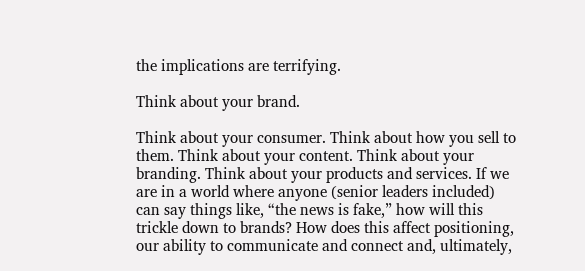the implications are terrifying.

Think about your brand.

Think about your consumer. Think about how you sell to them. Think about your content. Think about your branding. Think about your products and services. If we are in a world where anyone (senior leaders included) can say things like, “the news is fake,” how will this trickle down to brands? How does this affect positioning, our ability to communicate and connect and, ultimately,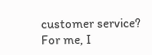customer service? For me, I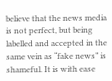believe that the news media is not perfect, but being labelled and accepted in the same vein as “fake news” is shameful. It is with ease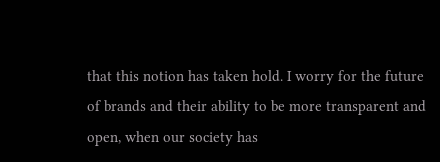that this notion has taken hold. I worry for the future of brands and their ability to be more transparent and open, when our society has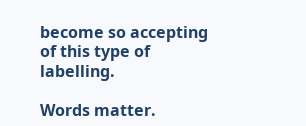become so accepting of this type of labelling.

Words matter.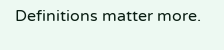Definitions matter more.